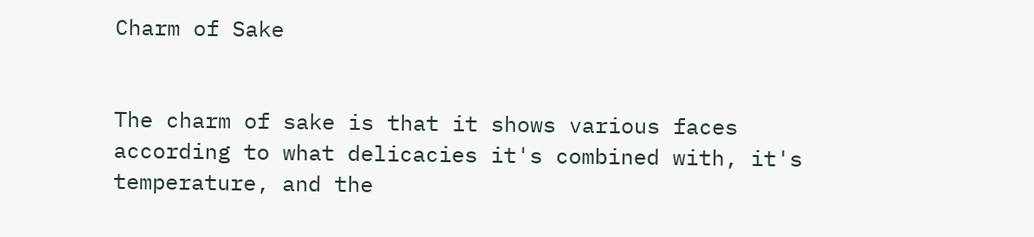Charm of Sake


The charm of sake is that it shows various faces according to what delicacies it's combined with, it's temperature, and the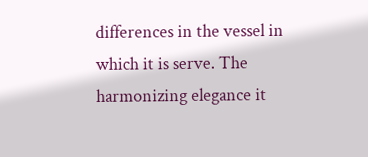differences in the vessel in which it is serve. The harmonizing elegance it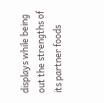displays while being out the strengths of its partner foods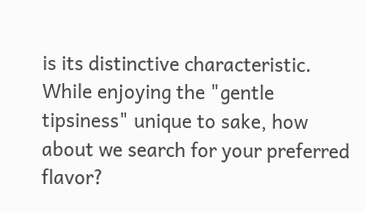is its distinctive characteristic. While enjoying the "gentle tipsiness" unique to sake, how about we search for your preferred flavor?